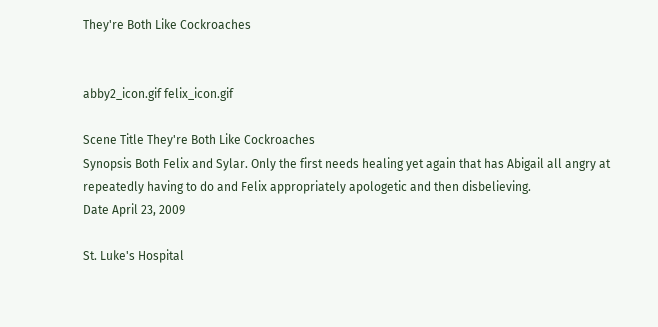They're Both Like Cockroaches


abby2_icon.gif felix_icon.gif

Scene Title They're Both Like Cockroaches
Synopsis Both Felix and Sylar. Only the first needs healing yet again that has Abigail all angry at repeatedly having to do and Felix appropriately apologetic and then disbelieving.
Date April 23, 2009

St. Luke's Hospital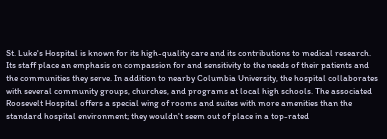St. Luke's Hospital is known for its high-quality care and its contributions to medical research. Its staff place an emphasis on compassion for and sensitivity to the needs of their patients and the communities they serve. In addition to nearby Columbia University, the hospital collaborates with several community groups, churches, and programs at local high schools. The associated Roosevelt Hospital offers a special wing of rooms and suites with more amenities than the standard hospital environment; they wouldn't seem out of place in a top-rated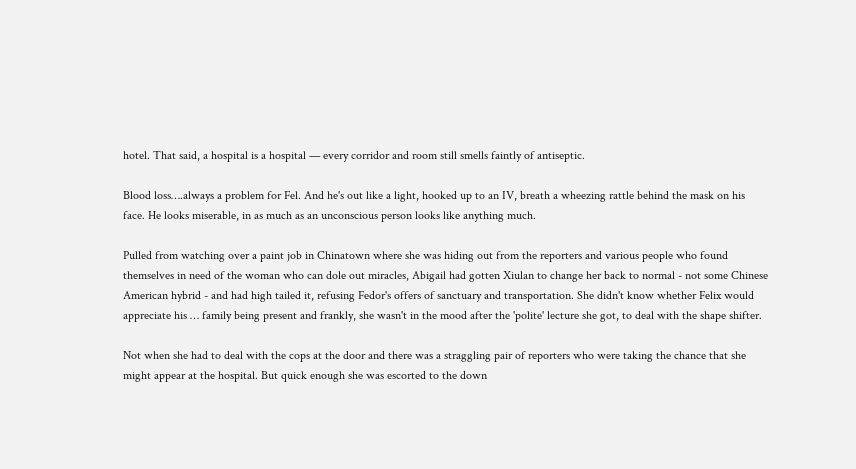hotel. That said, a hospital is a hospital — every corridor and room still smells faintly of antiseptic.

Blood loss….always a problem for Fel. And he's out like a light, hooked up to an IV, breath a wheezing rattle behind the mask on his face. He looks miserable, in as much as an unconscious person looks like anything much.

Pulled from watching over a paint job in Chinatown where she was hiding out from the reporters and various people who found themselves in need of the woman who can dole out miracles, Abigail had gotten Xiulan to change her back to normal - not some Chinese American hybrid - and had high tailed it, refusing Fedor's offers of sanctuary and transportation. She didn't know whether Felix would appreciate his … family being present and frankly, she wasn't in the mood after the 'polite' lecture she got, to deal with the shape shifter.

Not when she had to deal with the cops at the door and there was a straggling pair of reporters who were taking the chance that she might appear at the hospital. But quick enough she was escorted to the down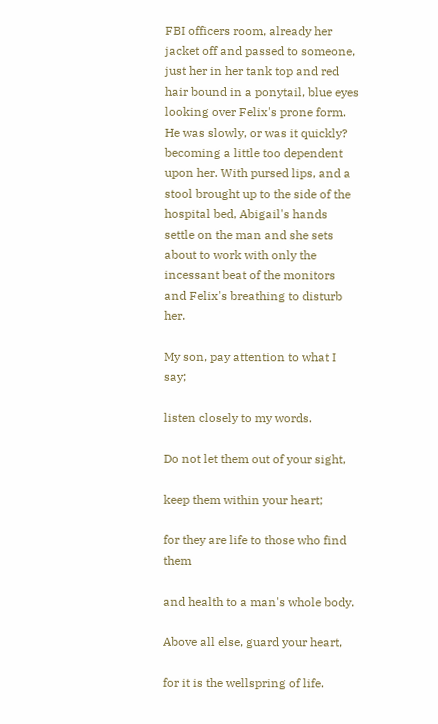FBI officers room, already her jacket off and passed to someone, just her in her tank top and red hair bound in a ponytail, blue eyes looking over Felix's prone form. He was slowly, or was it quickly? becoming a little too dependent upon her. With pursed lips, and a stool brought up to the side of the hospital bed, Abigail's hands settle on the man and she sets about to work with only the incessant beat of the monitors and Felix's breathing to disturb her.

My son, pay attention to what I say;

listen closely to my words.

Do not let them out of your sight,

keep them within your heart;

for they are life to those who find them

and health to a man's whole body.

Above all else, guard your heart,

for it is the wellspring of life.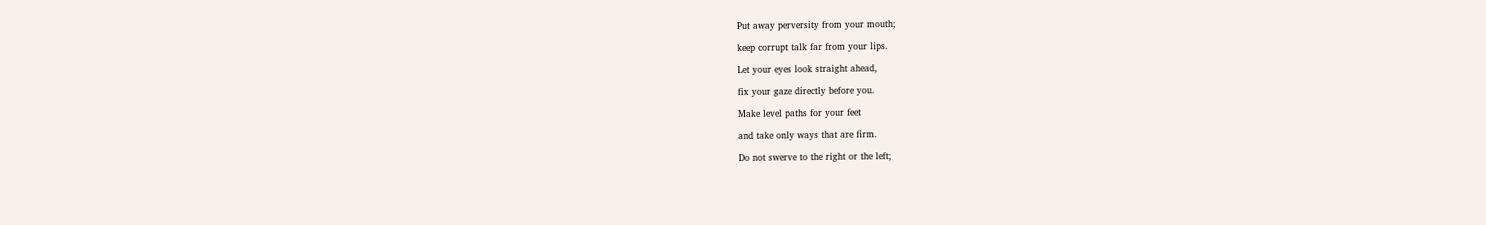Put away perversity from your mouth;

keep corrupt talk far from your lips.

Let your eyes look straight ahead,

fix your gaze directly before you.

Make level paths for your feet

and take only ways that are firm.

Do not swerve to the right or the left;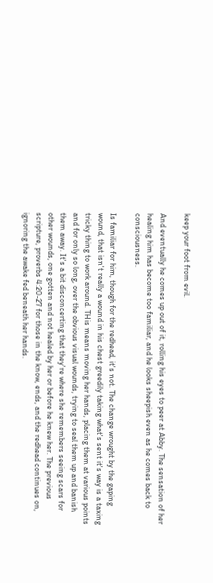keep your foot from evil.

And eventually he comes up out of it, rolling his eyes to peer at Abby. The sensation of her healing him has become too familiar, and he looks sheepish even as he comes back to consciousness.

Is familiar for him, though for the redhead, it's not. The change wrought by the gaping wound, that isn't really a wound in his chest greedily taking what's sent it's way is a taxing tricky thing to work around. THis means moving her hands, placing them at various points and for only so long, over the obvious visual wounds, trying to seal them up and banish them away. It's a bit disconcerting that they're where she remembers seeing scars for other wounds, one gotten and not healed by her or before he knew her. The previous scripture, proverbs 4:20-27 for those in the know, ends, and the redhead continues on, ignoring the awake fed beneath her hands.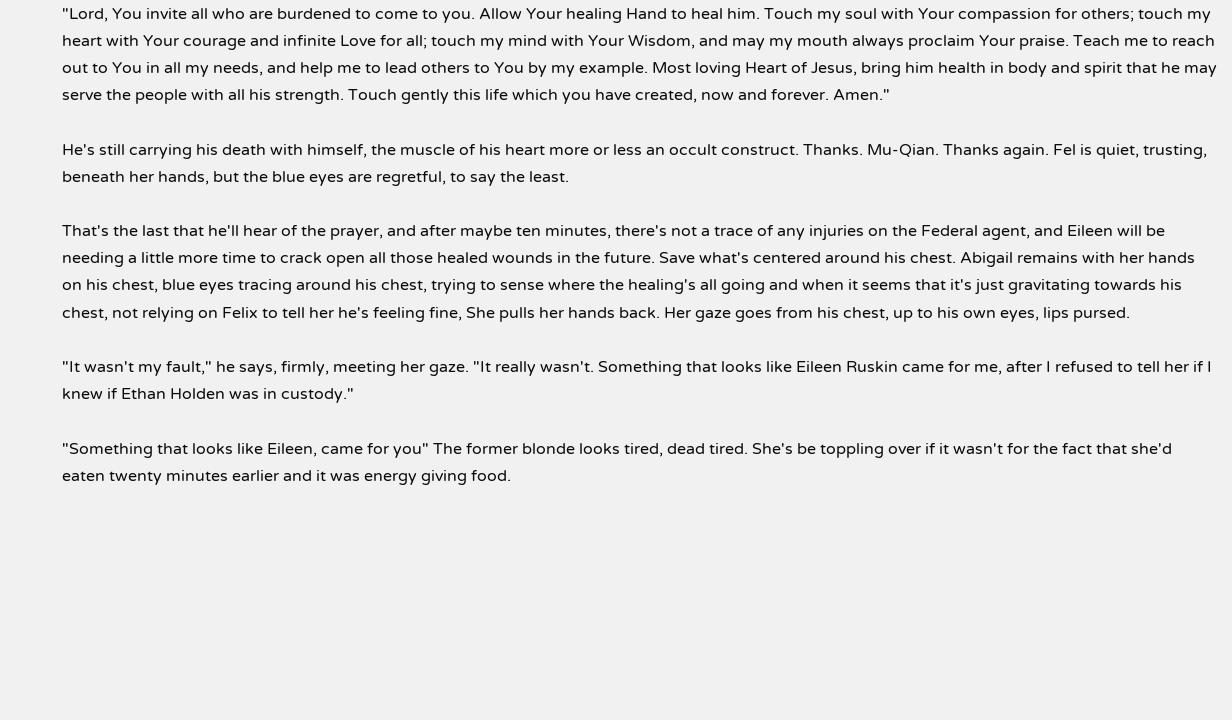"Lord, You invite all who are burdened to come to you. Allow Your healing Hand to heal him. Touch my soul with Your compassion for others; touch my heart with Your courage and infinite Love for all; touch my mind with Your Wisdom, and may my mouth always proclaim Your praise. Teach me to reach out to You in all my needs, and help me to lead others to You by my example. Most loving Heart of Jesus, bring him health in body and spirit that he may serve the people with all his strength. Touch gently this life which you have created, now and forever. Amen."

He's still carrying his death with himself, the muscle of his heart more or less an occult construct. Thanks. Mu-Qian. Thanks again. Fel is quiet, trusting, beneath her hands, but the blue eyes are regretful, to say the least.

That's the last that he'll hear of the prayer, and after maybe ten minutes, there's not a trace of any injuries on the Federal agent, and Eileen will be needing a little more time to crack open all those healed wounds in the future. Save what's centered around his chest. Abigail remains with her hands on his chest, blue eyes tracing around his chest, trying to sense where the healing's all going and when it seems that it's just gravitating towards his chest, not relying on Felix to tell her he's feeling fine, She pulls her hands back. Her gaze goes from his chest, up to his own eyes, lips pursed.

"It wasn't my fault," he says, firmly, meeting her gaze. "It really wasn't. Something that looks like Eileen Ruskin came for me, after I refused to tell her if I knew if Ethan Holden was in custody."

"Something that looks like Eileen, came for you" The former blonde looks tired, dead tired. She's be toppling over if it wasn't for the fact that she'd eaten twenty minutes earlier and it was energy giving food.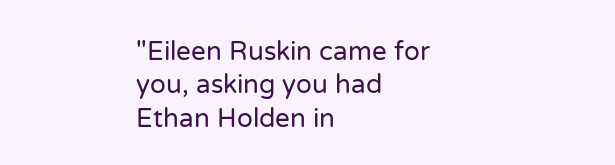"Eileen Ruskin came for you, asking you had Ethan Holden in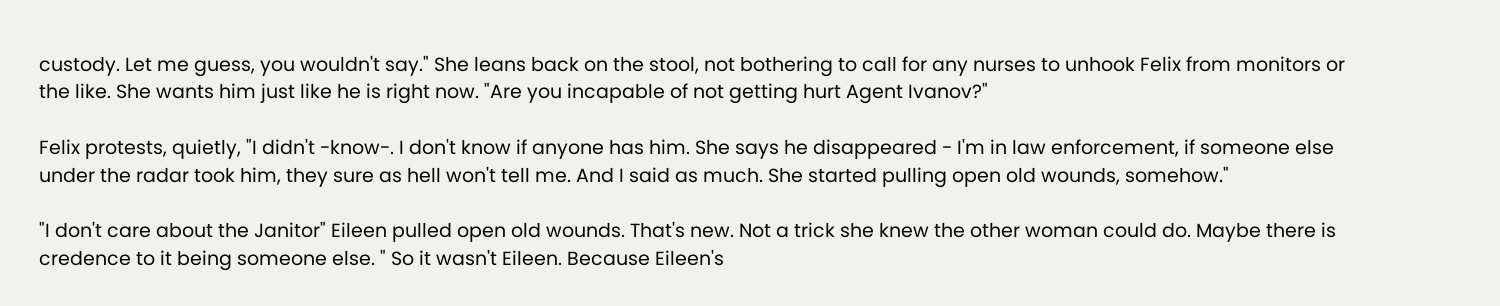custody. Let me guess, you wouldn't say." She leans back on the stool, not bothering to call for any nurses to unhook Felix from monitors or the like. She wants him just like he is right now. "Are you incapable of not getting hurt Agent Ivanov?"

Felix protests, quietly, "I didn't -know-. I don't know if anyone has him. She says he disappeared - I'm in law enforcement, if someone else under the radar took him, they sure as hell won't tell me. And I said as much. She started pulling open old wounds, somehow."

"I don't care about the Janitor" Eileen pulled open old wounds. That's new. Not a trick she knew the other woman could do. Maybe there is credence to it being someone else. " So it wasn't Eileen. Because Eileen's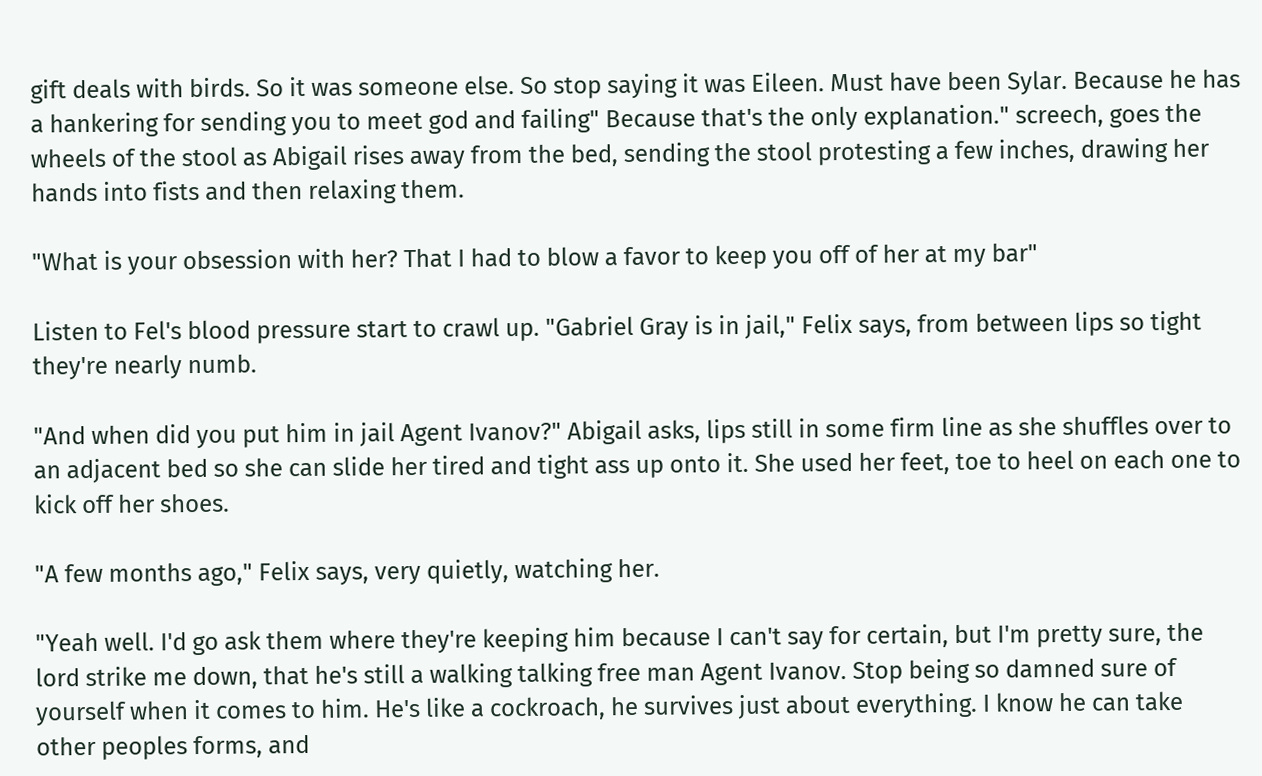gift deals with birds. So it was someone else. So stop saying it was Eileen. Must have been Sylar. Because he has a hankering for sending you to meet god and failing" Because that's the only explanation." screech, goes the wheels of the stool as Abigail rises away from the bed, sending the stool protesting a few inches, drawing her hands into fists and then relaxing them.

"What is your obsession with her? That I had to blow a favor to keep you off of her at my bar"

Listen to Fel's blood pressure start to crawl up. "Gabriel Gray is in jail," Felix says, from between lips so tight they're nearly numb.

"And when did you put him in jail Agent Ivanov?" Abigail asks, lips still in some firm line as she shuffles over to an adjacent bed so she can slide her tired and tight ass up onto it. She used her feet, toe to heel on each one to kick off her shoes.

"A few months ago," Felix says, very quietly, watching her.

"Yeah well. I'd go ask them where they're keeping him because I can't say for certain, but I'm pretty sure, the lord strike me down, that he's still a walking talking free man Agent Ivanov. Stop being so damned sure of yourself when it comes to him. He's like a cockroach, he survives just about everything. I know he can take other peoples forms, and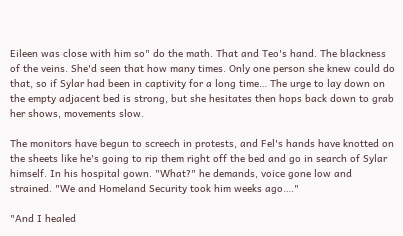Eileen was close with him so" do the math. That and Teo's hand. The blackness of the veins. She'd seen that how many times. Only one person she knew could do that, so if Sylar had been in captivity for a long time… The urge to lay down on the empty adjacent bed is strong, but she hesitates then hops back down to grab her shows, movements slow.

The monitors have begun to screech in protests, and Fel's hands have knotted on the sheets like he's going to rip them right off the bed and go in search of Sylar himself. In his hospital gown. "What?" he demands, voice gone low and strained. "We and Homeland Security took him weeks ago…."

"And I healed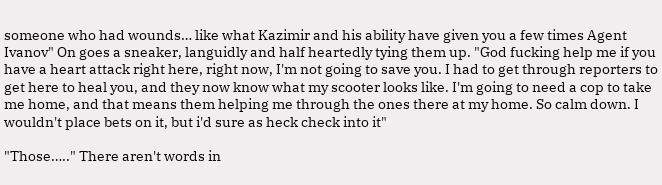someone who had wounds… like what Kazimir and his ability have given you a few times Agent Ivanov" On goes a sneaker, languidly and half heartedly tying them up. "God fucking help me if you have a heart attack right here, right now, I'm not going to save you. I had to get through reporters to get here to heal you, and they now know what my scooter looks like. I'm going to need a cop to take me home, and that means them helping me through the ones there at my home. So calm down. I wouldn't place bets on it, but i'd sure as heck check into it"

"Those….." There aren't words in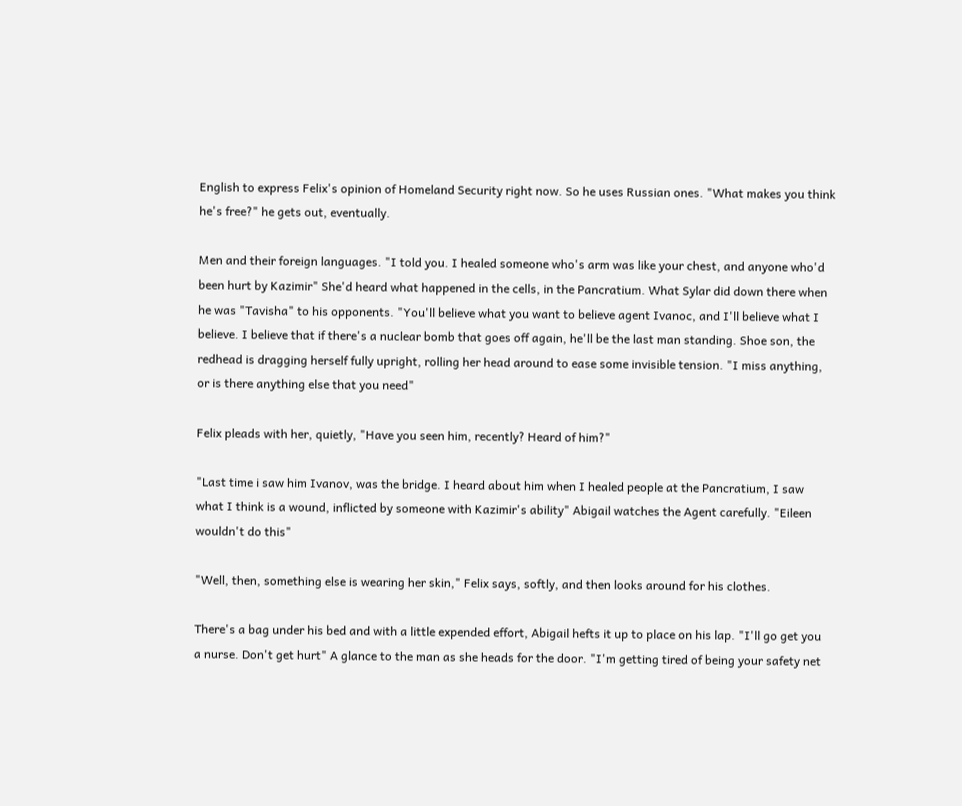English to express Felix's opinion of Homeland Security right now. So he uses Russian ones. "What makes you think he's free?" he gets out, eventually.

Men and their foreign languages. "I told you. I healed someone who's arm was like your chest, and anyone who'd been hurt by Kazimir" She'd heard what happened in the cells, in the Pancratium. What Sylar did down there when he was "Tavisha" to his opponents. "You'll believe what you want to believe agent Ivanoc, and I'll believe what I believe. I believe that if there's a nuclear bomb that goes off again, he'll be the last man standing. Shoe son, the redhead is dragging herself fully upright, rolling her head around to ease some invisible tension. "I miss anything, or is there anything else that you need"

Felix pleads with her, quietly, "Have you seen him, recently? Heard of him?"

"Last time i saw him Ivanov, was the bridge. I heard about him when I healed people at the Pancratium, I saw what I think is a wound, inflicted by someone with Kazimir's ability" Abigail watches the Agent carefully. "Eileen wouldn't do this"

"Well, then, something else is wearing her skin," Felix says, softly, and then looks around for his clothes.

There's a bag under his bed and with a little expended effort, Abigail hefts it up to place on his lap. "I'll go get you a nurse. Don't get hurt" A glance to the man as she heads for the door. "I'm getting tired of being your safety net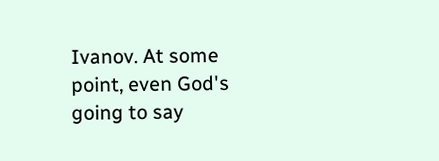Ivanov. At some point, even God's going to say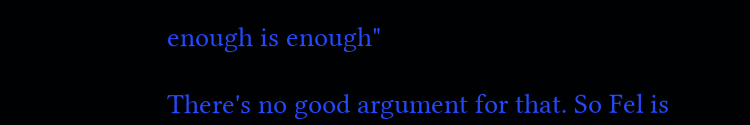enough is enough"

There's no good argument for that. So Fel is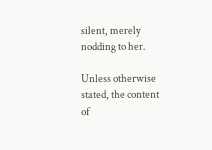silent, merely nodding to her.

Unless otherwise stated, the content of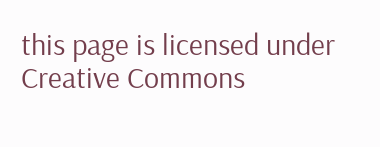this page is licensed under Creative Commons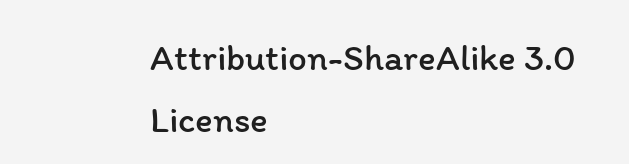Attribution-ShareAlike 3.0 License